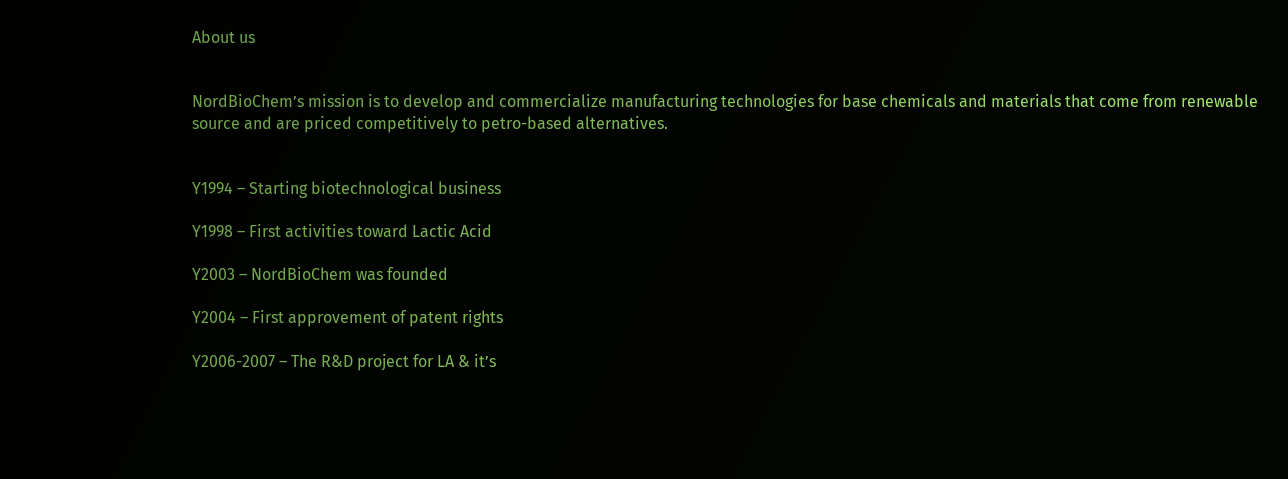About us


NordBioChem’s mission is to develop and commercialize manufacturing technologies for base chemicals and materials that come from renewable source and are priced competitively to petro-based alternatives.


Y1994 – Starting biotechnological business

Y1998 – First activities toward Lactic Acid

Y2003 – NordBioChem was founded

Y2004 – First approvement of patent rights

Y2006-2007 – The R&D project for LA & it’s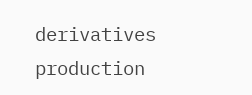derivatives production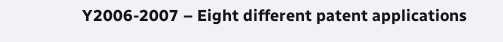Y2006-2007 – Eight different patent applications